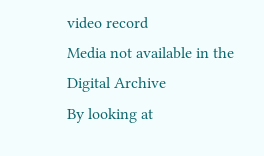video record
Media not available in the Digital Archive
By looking at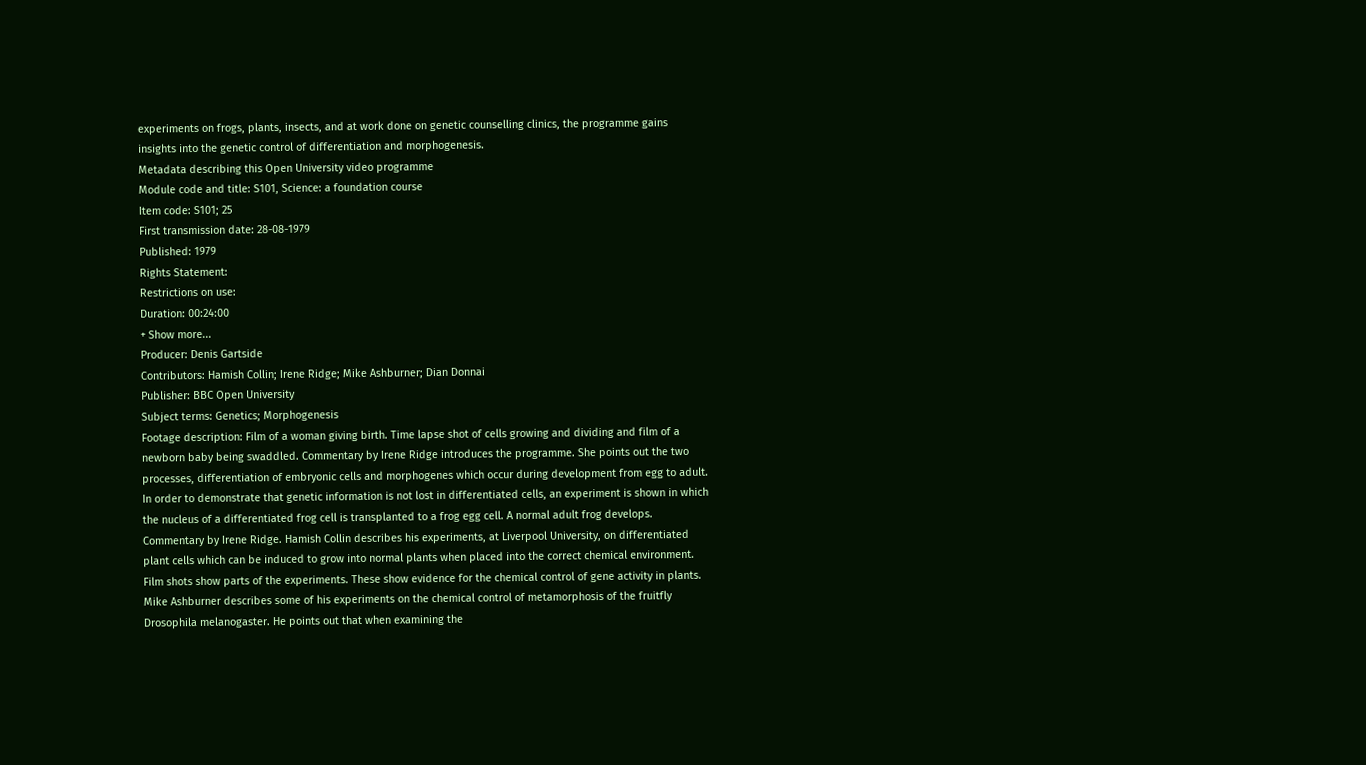experiments on frogs, plants, insects, and at work done on genetic counselling clinics, the programme gains insights into the genetic control of differentiation and morphogenesis.
Metadata describing this Open University video programme
Module code and title: S101, Science: a foundation course
Item code: S101; 25
First transmission date: 28-08-1979
Published: 1979
Rights Statement:
Restrictions on use:
Duration: 00:24:00
+ Show more...
Producer: Denis Gartside
Contributors: Hamish Collin; Irene Ridge; Mike Ashburner; Dian Donnai
Publisher: BBC Open University
Subject terms: Genetics; Morphogenesis
Footage description: Film of a woman giving birth. Time lapse shot of cells growing and dividing and film of a newborn baby being swaddled. Commentary by Irene Ridge introduces the programme. She points out the two processes, differentiation of embryonic cells and morphogenes which occur during development from egg to adult. In order to demonstrate that genetic information is not lost in differentiated cells, an experiment is shown in which the nucleus of a differentiated frog cell is transplanted to a frog egg cell. A normal adult frog develops. Commentary by Irene Ridge. Hamish Collin describes his experiments, at Liverpool University, on differentiated plant cells which can be induced to grow into normal plants when placed into the correct chemical environment. Film shots show parts of the experiments. These show evidence for the chemical control of gene activity in plants. Mike Ashburner describes some of his experiments on the chemical control of metamorphosis of the fruitfly Drosophila melanogaster. He points out that when examining the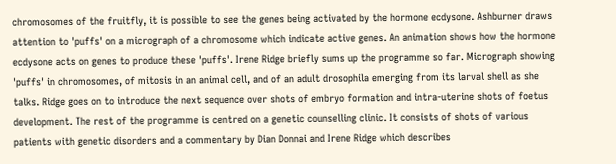chromosomes of the fruitfly, it is possible to see the genes being activated by the hormone ecdysone. Ashburner draws attention to 'puffs' on a micrograph of a chromosome which indicate active genes. An animation shows how the hormone ecdysone acts on genes to produce these 'puffs'. Irene Ridge briefly sums up the programme so far. Micrograph showing 'puffs' in chromosomes, of mitosis in an animal cell, and of an adult drosophila emerging from its larval shell as she talks. Ridge goes on to introduce the next sequence over shots of embryo formation and intra-uterine shots of foetus development. The rest of the programme is centred on a genetic counselling clinic. It consists of shots of various patients with genetic disorders and a commentary by Dian Donnai and Irene Ridge which describes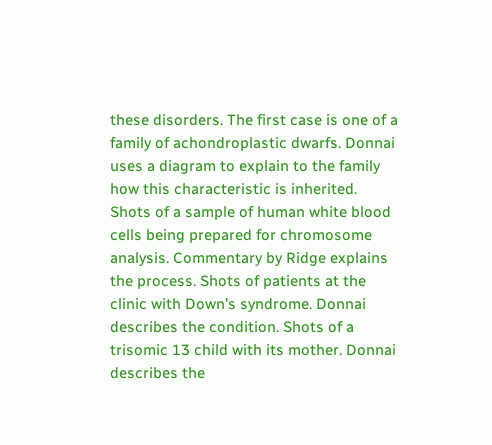these disorders. The first case is one of a family of achondroplastic dwarfs. Donnai uses a diagram to explain to the family how this characteristic is inherited. Shots of a sample of human white blood cells being prepared for chromosome analysis. Commentary by Ridge explains the process. Shots of patients at the clinic with Down's syndrome. Donnai describes the condition. Shots of a trisomic 13 child with its mother. Donnai describes the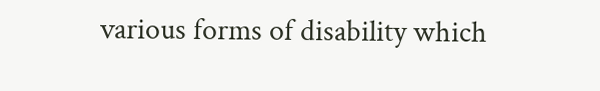various forms of disability which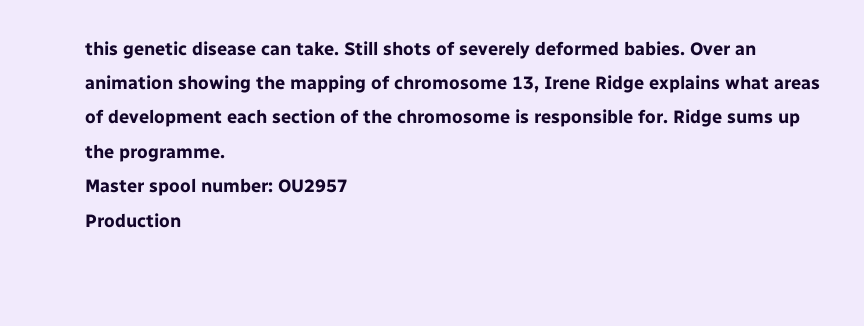this genetic disease can take. Still shots of severely deformed babies. Over an animation showing the mapping of chromosome 13, Irene Ridge explains what areas of development each section of the chromosome is responsible for. Ridge sums up the programme.
Master spool number: OU2957
Production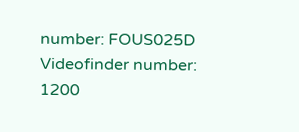number: FOUS025D
Videofinder number: 1200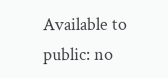Available to public: no